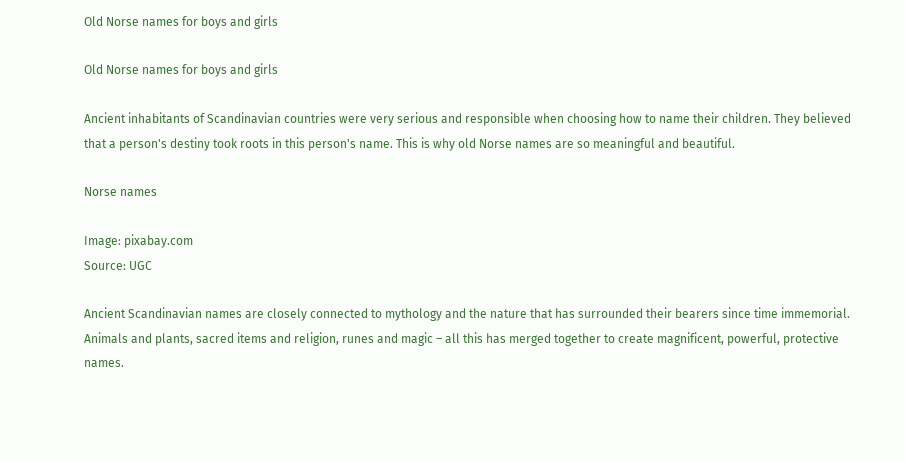Old Norse names for boys and girls

Old Norse names for boys and girls

Ancient inhabitants of Scandinavian countries were very serious and responsible when choosing how to name their children. They believed that a person's destiny took roots in this person's name. This is why old Norse names are so meaningful and beautiful.

Norse names

Image: pixabay.com
Source: UGC

Ancient Scandinavian names are closely connected to mythology and the nature that has surrounded their bearers since time immemorial. Animals and plants, sacred items and religion, runes and magic – all this has merged together to create magnificent, powerful, protective names.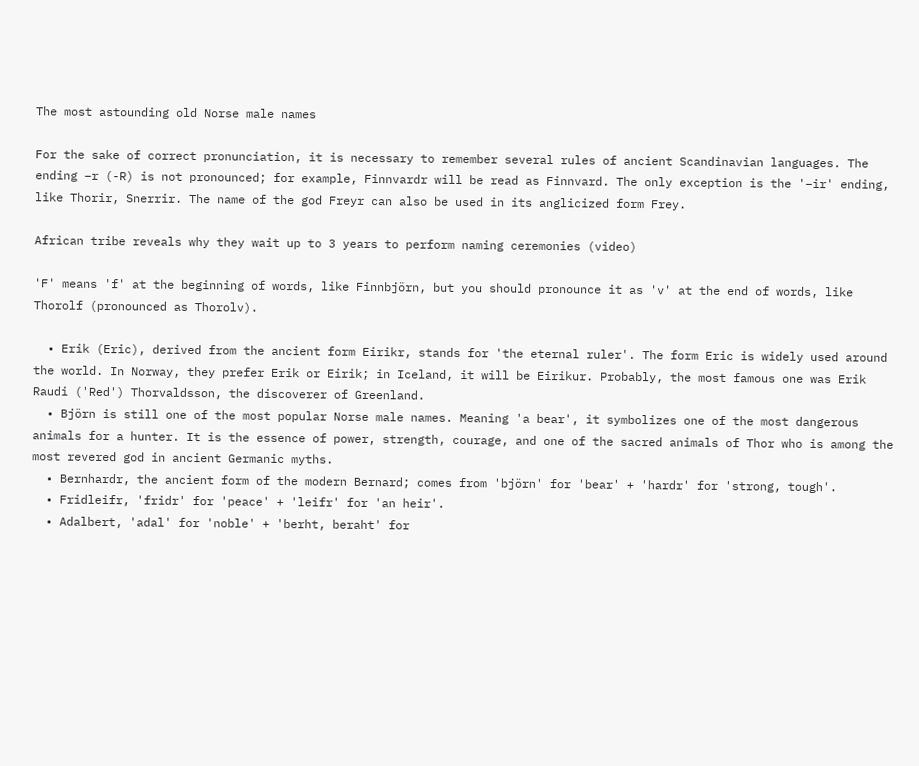The most astounding old Norse male names

For the sake of correct pronunciation, it is necessary to remember several rules of ancient Scandinavian languages. The ending –r (-R) is not pronounced; for example, Finnvardr will be read as Finnvard. The only exception is the '–ir' ending, like Thorir, Snerrir. The name of the god Freyr can also be used in its anglicized form Frey.

African tribe reveals why they wait up to 3 years to perform naming ceremonies (video)

'F' means 'f' at the beginning of words, like Finnbjörn, but you should pronounce it as 'v' at the end of words, like Thorolf (pronounced as Thorolv).

  • Erik (Eric), derived from the ancient form Eirikr, stands for 'the eternal ruler'. The form Eric is widely used around the world. In Norway, they prefer Erik or Eirik; in Iceland, it will be Eirikur. Probably, the most famous one was Erik Raudi ('Red') Thorvaldsson, the discoverer of Greenland.
  • Björn is still one of the most popular Norse male names. Meaning 'a bear', it symbolizes one of the most dangerous animals for a hunter. It is the essence of power, strength, courage, and one of the sacred animals of Thor who is among the most revered god in ancient Germanic myths.
  • Bernhardr, the ancient form of the modern Bernard; comes from 'björn' for 'bear' + 'hardr' for 'strong, tough'.
  • Fridleifr, 'fridr' for 'peace' + 'leifr' for 'an heir'.
  • Adalbert, 'adal' for 'noble' + 'berht, beraht' for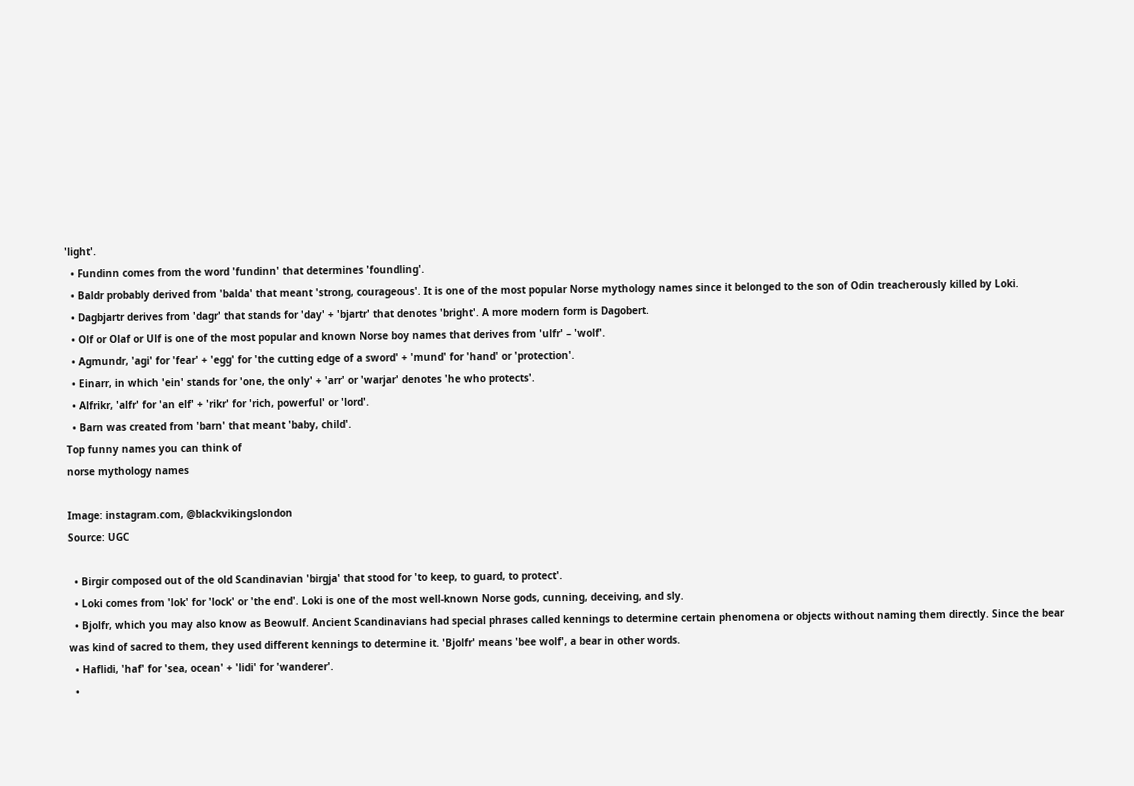'light'.
  • Fundinn comes from the word 'fundinn' that determines 'foundling'.
  • Baldr probably derived from 'balda' that meant 'strong, courageous'. It is one of the most popular Norse mythology names since it belonged to the son of Odin treacherously killed by Loki.
  • Dagbjartr derives from 'dagr' that stands for 'day' + 'bjartr' that denotes 'bright'. A more modern form is Dagobert.
  • Olf or Olaf or Ulf is one of the most popular and known Norse boy names that derives from 'ulfr' – 'wolf'.
  • Agmundr, 'agi' for 'fear' + 'egg' for 'the cutting edge of a sword' + 'mund' for 'hand' or 'protection'.
  • Einarr, in which 'ein' stands for 'one, the only' + 'arr' or 'warjar' denotes 'he who protects'.
  • Alfrikr, 'alfr' for 'an elf' + 'rikr' for 'rich, powerful' or 'lord'.
  • Barn was created from 'barn' that meant 'baby, child'.
Top funny names you can think of
norse mythology names

Image: instagram.com, @blackvikingslondon
Source: UGC

  • Birgir composed out of the old Scandinavian 'birgja' that stood for 'to keep, to guard, to protect'.
  • Loki comes from 'lok' for 'lock' or 'the end'. Loki is one of the most well-known Norse gods, cunning, deceiving, and sly.
  • Bjolfr, which you may also know as Beowulf. Ancient Scandinavians had special phrases called kennings to determine certain phenomena or objects without naming them directly. Since the bear was kind of sacred to them, they used different kennings to determine it. 'Bjolfr' means 'bee wolf', a bear in other words.
  • Haflidi, 'haf' for 'sea, ocean' + 'lidi' for 'wanderer'.
  •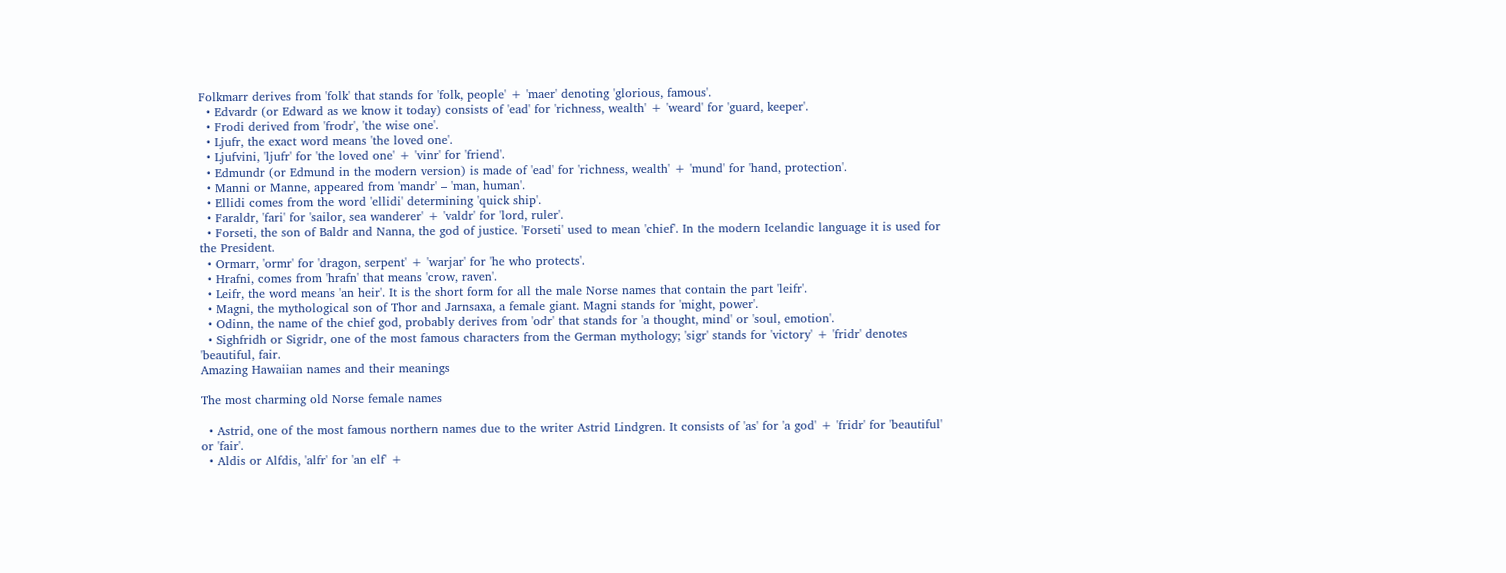Folkmarr derives from 'folk' that stands for 'folk, people' + 'maer' denoting 'glorious, famous'.
  • Edvardr (or Edward as we know it today) consists of 'ead' for 'richness, wealth' + 'weard' for 'guard, keeper'.
  • Frodi derived from 'frodr', 'the wise one'.
  • Ljufr, the exact word means 'the loved one'.
  • Ljufvini, 'ljufr' for 'the loved one' + 'vinr' for 'friend'.
  • Edmundr (or Edmund in the modern version) is made of 'ead' for 'richness, wealth' + 'mund' for 'hand, protection'.
  • Manni or Manne, appeared from 'mandr' – 'man, human'.
  • Ellidi comes from the word 'ellidi' determining 'quick ship'.
  • Faraldr, 'fari' for 'sailor, sea wanderer' + 'valdr' for 'lord, ruler'.
  • Forseti, the son of Baldr and Nanna, the god of justice. 'Forseti' used to mean 'chief'. In the modern Icelandic language it is used for the President.
  • Ormarr, 'ormr' for 'dragon, serpent' + 'warjar' for 'he who protects'.
  • Hrafni, comes from 'hrafn' that means 'crow, raven'.
  • Leifr, the word means 'an heir'. It is the short form for all the male Norse names that contain the part 'leifr'.
  • Magni, the mythological son of Thor and Jarnsaxa, a female giant. Magni stands for 'might, power'.
  • Odinn, the name of the chief god, probably derives from 'odr' that stands for 'a thought, mind' or 'soul, emotion'.
  • Sighfridh or Sigridr, one of the most famous characters from the German mythology; 'sigr' stands for 'victory' + 'fridr' denotes 'beautiful, fair.
Amazing Hawaiian names and their meanings

The most charming old Norse female names

  • Astrid, one of the most famous northern names due to the writer Astrid Lindgren. It consists of 'as' for 'a god' + 'fridr' for 'beautiful' or 'fair'.
  • Aldis or Alfdis, 'alfr' for 'an elf' +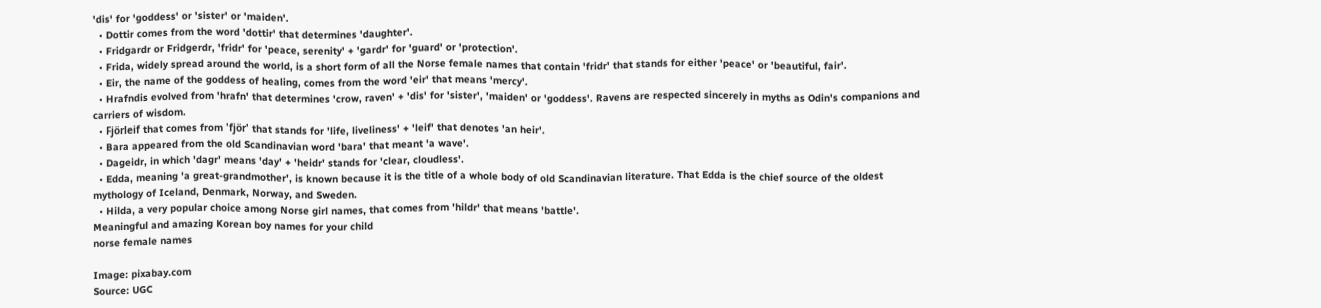'dis' for 'goddess' or 'sister' or 'maiden'.
  • Dottir comes from the word 'dottir' that determines 'daughter'.
  • Fridgardr or Fridgerdr, 'fridr' for 'peace, serenity' + 'gardr' for 'guard' or 'protection'.
  • Frida, widely spread around the world, is a short form of all the Norse female names that contain 'fridr' that stands for either 'peace' or 'beautiful, fair'.
  • Eir, the name of the goddess of healing, comes from the word 'eir' that means 'mercy'.
  • Hrafndis evolved from 'hrafn' that determines 'crow, raven' + 'dis' for 'sister', 'maiden' or 'goddess'. Ravens are respected sincerely in myths as Odin's companions and carriers of wisdom.
  • Fjörleif that comes from 'fjör' that stands for 'life, liveliness' + 'leif' that denotes 'an heir'.
  • Bara appeared from the old Scandinavian word 'bara' that meant 'a wave'.
  • Dageidr, in which 'dagr' means 'day' + 'heidr' stands for 'clear, cloudless'.
  • Edda, meaning 'a great-grandmother', is known because it is the title of a whole body of old Scandinavian literature. That Edda is the chief source of the oldest mythology of Iceland, Denmark, Norway, and Sweden.
  • Hilda, a very popular choice among Norse girl names, that comes from 'hildr' that means 'battle'.
Meaningful and amazing Korean boy names for your child
norse female names

Image: pixabay.com
Source: UGC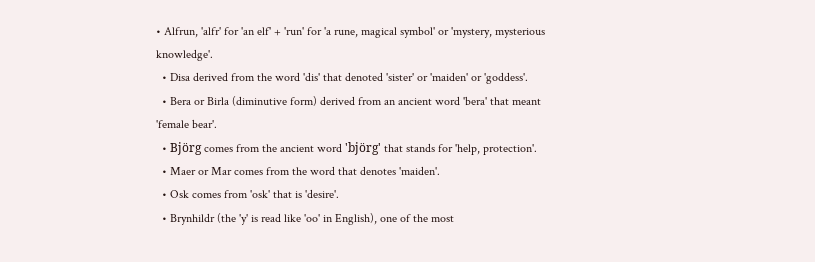• Alfrun, 'alfr' for 'an elf' + 'run' for 'a rune, magical symbol' or 'mystery, mysterious knowledge'.
  • Disa derived from the word 'dis' that denoted 'sister' or 'maiden' or 'goddess'.
  • Bera or Birla (diminutive form) derived from an ancient word 'bera' that meant 'female bear'.
  • Björg comes from the ancient word 'björg' that stands for 'help, protection'.
  • Maer or Mar comes from the word that denotes 'maiden'.
  • Osk comes from 'osk' that is 'desire'.
  • Brynhildr (the 'y' is read like 'oo' in English), one of the most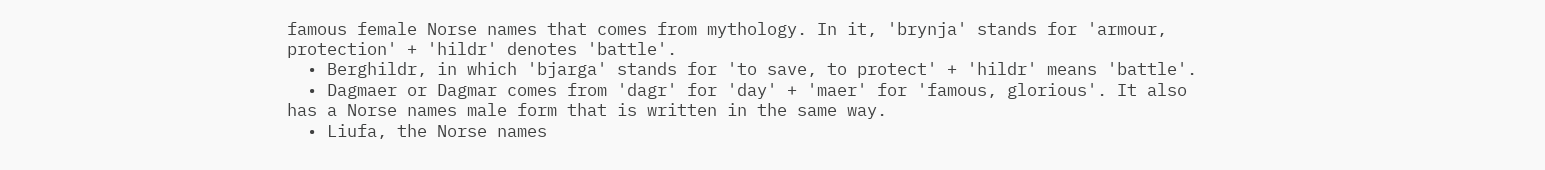famous female Norse names that comes from mythology. In it, 'brynja' stands for 'armour, protection' + 'hildr' denotes 'battle'.
  • Berghildr, in which 'bjarga' stands for 'to save, to protect' + 'hildr' means 'battle'.
  • Dagmaer or Dagmar comes from 'dagr' for 'day' + 'maer' for 'famous, glorious'. It also has a Norse names male form that is written in the same way.
  • Liufa, the Norse names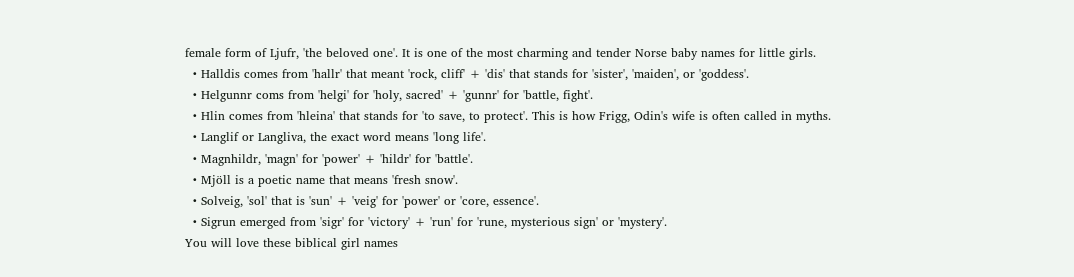female form of Ljufr, 'the beloved one'. It is one of the most charming and tender Norse baby names for little girls.
  • Halldis comes from 'hallr' that meant 'rock, cliff' + 'dis' that stands for 'sister', 'maiden', or 'goddess'.
  • Helgunnr coms from 'helgi' for 'holy, sacred' + 'gunnr' for 'battle, fight'.
  • Hlin comes from 'hleina' that stands for 'to save, to protect'. This is how Frigg, Odin's wife is often called in myths.
  • Langlif or Langliva, the exact word means 'long life'.
  • Magnhildr, 'magn' for 'power' + 'hildr' for 'battle'.
  • Mjöll is a poetic name that means 'fresh snow'.
  • Solveig, 'sol' that is 'sun' + 'veig' for 'power' or 'core, essence'.
  • Sigrun emerged from 'sigr' for 'victory' + 'run' for 'rune, mysterious sign' or 'mystery'.
You will love these biblical girl names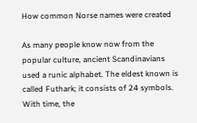How common Norse names were created

As many people know now from the popular culture, ancient Scandinavians used a runic alphabet. The eldest known is called Futhark; it consists of 24 symbols. With time, the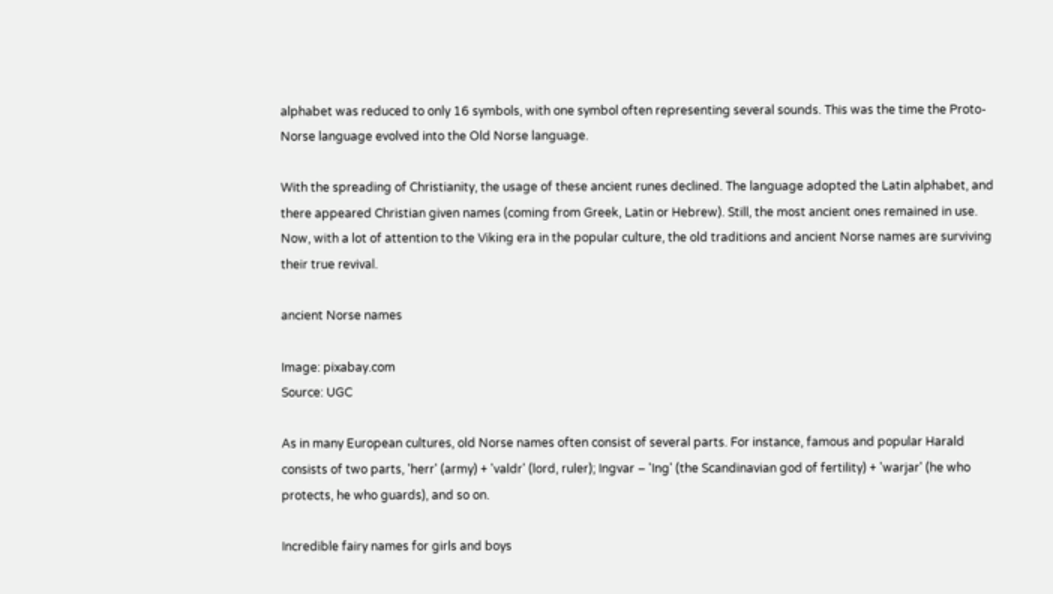alphabet was reduced to only 16 symbols, with one symbol often representing several sounds. This was the time the Proto-Norse language evolved into the Old Norse language.

With the spreading of Christianity, the usage of these ancient runes declined. The language adopted the Latin alphabet, and there appeared Christian given names (coming from Greek, Latin or Hebrew). Still, the most ancient ones remained in use. Now, with a lot of attention to the Viking era in the popular culture, the old traditions and ancient Norse names are surviving their true revival.

ancient Norse names

Image: pixabay.com
Source: UGC

As in many European cultures, old Norse names often consist of several parts. For instance, famous and popular Harald consists of two parts, 'herr' (army) + 'valdr' (lord, ruler); Ingvar – 'Ing' (the Scandinavian god of fertility) + 'warjar' (he who protects, he who guards), and so on.

Incredible fairy names for girls and boys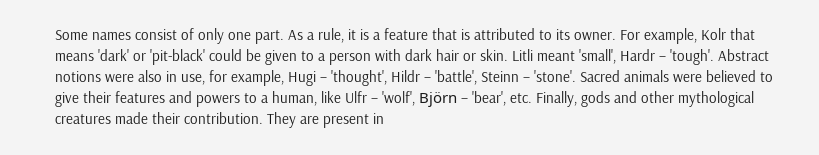Some names consist of only one part. As a rule, it is a feature that is attributed to its owner. For example, Kolr that means 'dark' or 'pit-black' could be given to a person with dark hair or skin. Litli meant 'small', Hardr – 'tough'. Abstract notions were also in use, for example, Hugi – 'thought', Hildr – 'battle', Steinn – 'stone'. Sacred animals were believed to give their features and powers to a human, like Ulfr – 'wolf', Björn – 'bear', etc. Finally, gods and other mythological creatures made their contribution. They are present in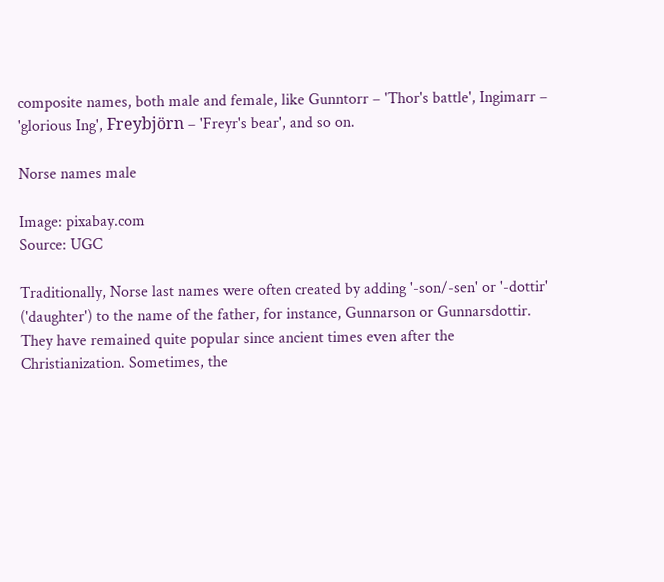composite names, both male and female, like Gunntorr – 'Thor's battle', Ingimarr – 'glorious Ing', Freybjörn – 'Freyr's bear', and so on.

Norse names male

Image: pixabay.com
Source: UGC

Traditionally, Norse last names were often created by adding '-son/-sen' or '-dottir' ('daughter') to the name of the father, for instance, Gunnarson or Gunnarsdottir. They have remained quite popular since ancient times even after the Christianization. Sometimes, the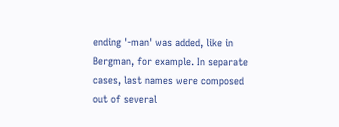ending '-man' was added, like in Bergman, for example. In separate cases, last names were composed out of several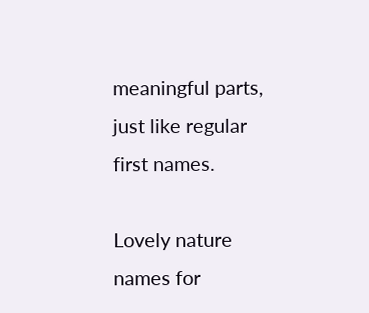meaningful parts, just like regular first names.

Lovely nature names for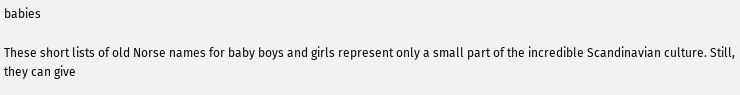babies

These short lists of old Norse names for baby boys and girls represent only a small part of the incredible Scandinavian culture. Still, they can give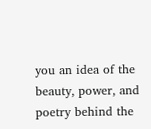you an idea of the beauty, power, and poetry behind the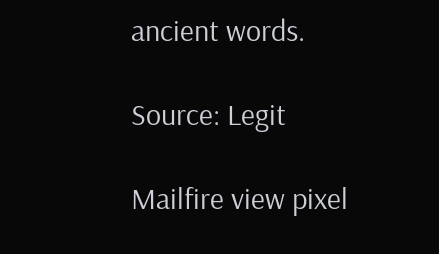ancient words.

Source: Legit

Mailfire view pixel